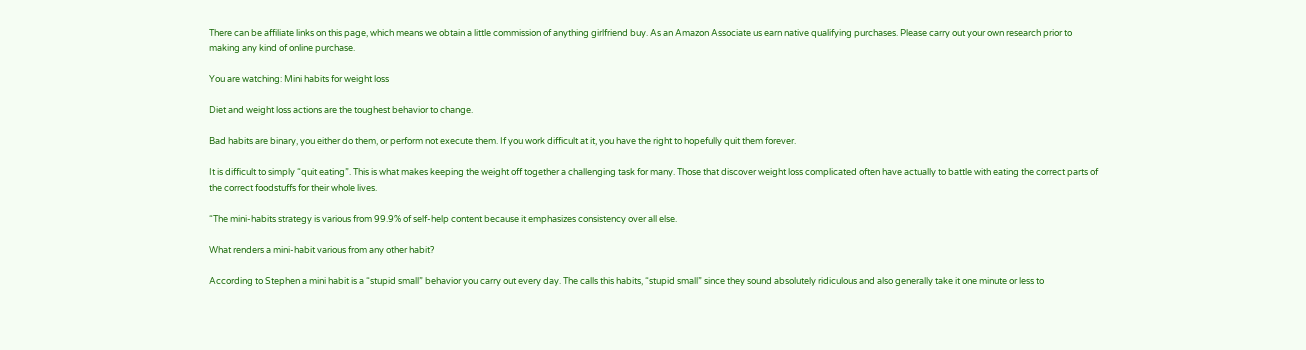There can be affiliate links on this page, which means we obtain a little commission of anything girlfriend buy. As an Amazon Associate us earn native qualifying purchases. Please carry out your own research prior to making any kind of online purchase.

You are watching: Mini habits for weight loss

Diet and weight loss actions are the toughest behavior to change.

Bad habits are binary, you either do them, or perform not execute them. If you work difficult at it, you have the right to hopefully quit them forever.

It is difficult to simply “quit eating”. This is what makes keeping the weight off together a challenging task for many. Those that discover weight loss complicated often have actually to battle with eating the correct parts of the correct foodstuffs for their whole lives.

“The mini-habits strategy is various from 99.9% of self-help content because it emphasizes consistency over all else.

What renders a mini-habit various from any other habit?

According to Stephen a mini habit is a “stupid small” behavior you carry out every day. The calls this habits, “stupid small” since they sound absolutely ridiculous and also generally take it one minute or less to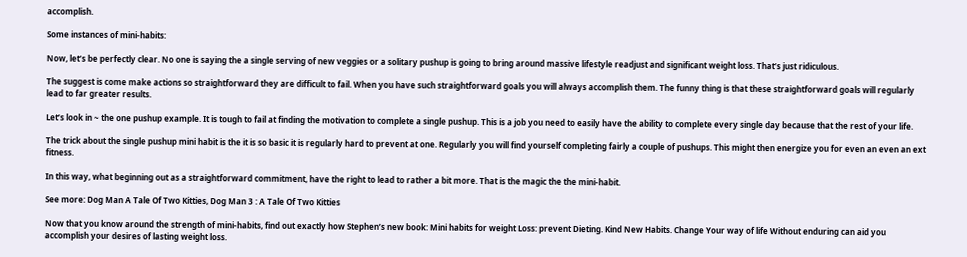accomplish.

Some instances of mini-habits:

Now, let’s be perfectly clear. No one is saying the a single serving of new veggies or a solitary pushup is going to bring around massive lifestyle readjust and significant weight loss. That’s just ridiculous.

The suggest is come make actions so straightforward they are difficult to fail. When you have such straightforward goals you will always accomplish them. The funny thing is that these straightforward goals will regularly lead to far greater results.

Let’s look in ~ the one pushup example. It is tough to fail at finding the motivation to complete a single pushup. This is a job you need to easily have the ability to complete every single day because that the rest of your life.

The trick about the single pushup mini habit is the it is so basic it is regularly hard to prevent at one. Regularly you will find yourself completing fairly a couple of pushups. This might then energize you for even an even an ext fitness.

In this way, what beginning out as a straightforward commitment, have the right to lead to rather a bit more. That is the magic the the mini-habit.

See more: Dog Man A Tale Of Two Kitties, Dog Man 3 : A Tale Of Two Kitties

Now that you know around the strength of mini-habits, find out exactly how Stephen’s new book: Mini habits for weight Loss: prevent Dieting. Kind New Habits. Change Your way of life Without enduring can aid you accomplish your desires of lasting weight loss.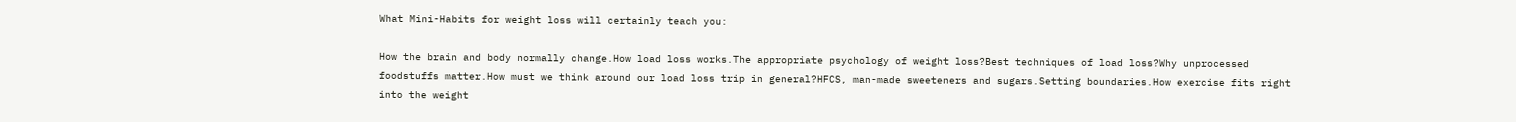What Mini-Habits for weight loss will certainly teach you:

How the brain and body normally change.How load loss works.The appropriate psychology of weight loss?Best techniques of load loss?Why unprocessed foodstuffs matter.How must we think around our load loss trip in general?HFCS, man-made sweeteners and sugars.Setting boundaries.How exercise fits right into the weight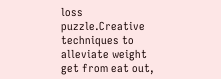loss puzzle.Creative techniques to alleviate weight get from eat out,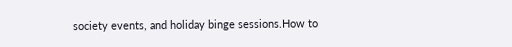society events, and holiday binge sessions.How to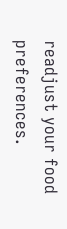readjust your food preferences.